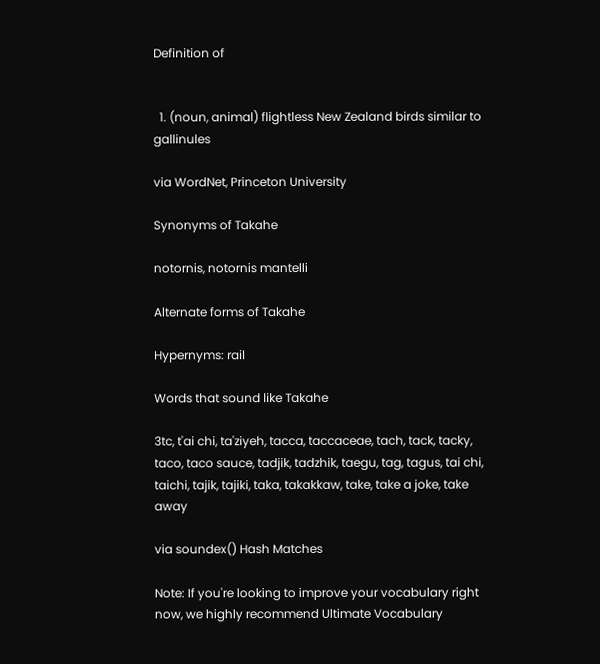Definition of


  1. (noun, animal) flightless New Zealand birds similar to gallinules

via WordNet, Princeton University

Synonyms of Takahe

notornis, notornis mantelli

Alternate forms of Takahe

Hypernyms: rail

Words that sound like Takahe

3tc, t'ai chi, ta'ziyeh, tacca, taccaceae, tach, tack, tacky, taco, taco sauce, tadjik, tadzhik, taegu, tag, tagus, tai chi, taichi, tajik, tajiki, taka, takakkaw, take, take a joke, take away

via soundex() Hash Matches

Note: If you're looking to improve your vocabulary right now, we highly recommend Ultimate Vocabulary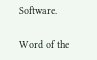Software.

Word of the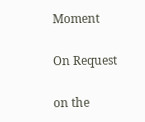Moment

On Request

on the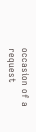occasion of a request